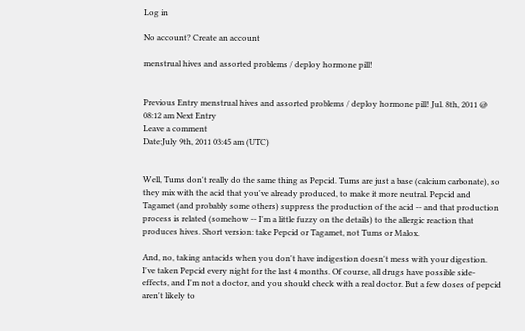Log in

No account? Create an account

menstrual hives and assorted problems / deploy hormone pill!


Previous Entry menstrual hives and assorted problems / deploy hormone pill! Jul. 8th, 2011 @ 08:12 am Next Entry
Leave a comment
Date:July 9th, 2011 03:45 am (UTC)


Well, Tums don't really do the same thing as Pepcid. Tums are just a base (calcium carbonate), so they mix with the acid that you've already produced, to make it more neutral. Pepcid and Tagamet (and probably some others) suppress the production of the acid -- and that production process is related (somehow -- I'm a little fuzzy on the details) to the allergic reaction that produces hives. Short version: take Pepcid or Tagamet, not Tums or Malox.

And, no, taking antacids when you don't have indigestion doesn't mess with your digestion. I've taken Pepcid every night for the last 4 months. Of course, all drugs have possible side-effects, and I'm not a doctor, and you should check with a real doctor. But a few doses of pepcid aren't likely to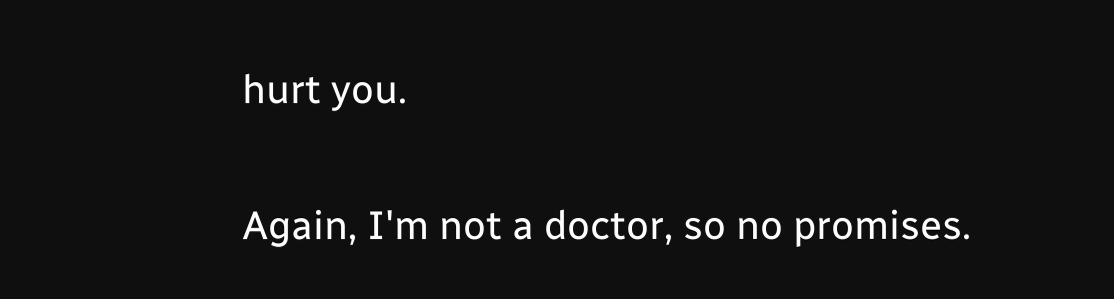hurt you.

Again, I'm not a doctor, so no promises.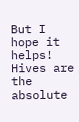But I hope it helps! Hives are the absolute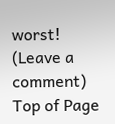worst!
(Leave a comment)
Top of Page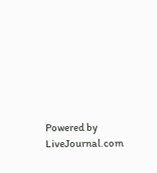Powered by LiveJournal.com